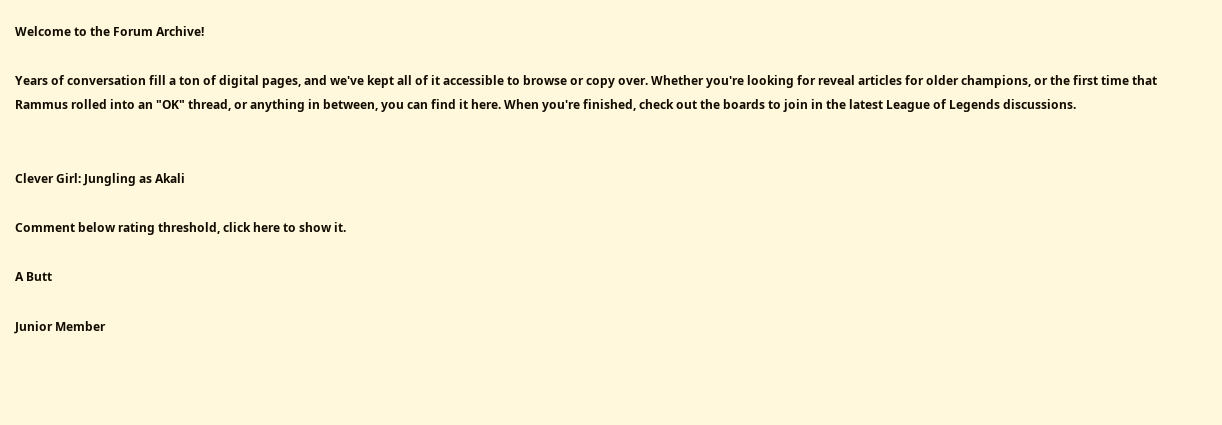Welcome to the Forum Archive!

Years of conversation fill a ton of digital pages, and we've kept all of it accessible to browse or copy over. Whether you're looking for reveal articles for older champions, or the first time that Rammus rolled into an "OK" thread, or anything in between, you can find it here. When you're finished, check out the boards to join in the latest League of Legends discussions.


Clever Girl: Jungling as Akali

Comment below rating threshold, click here to show it.

A Butt

Junior Member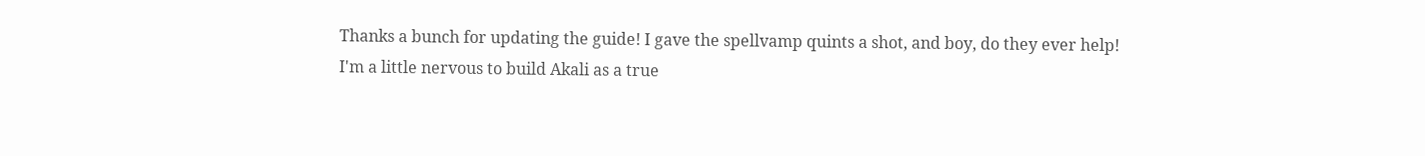Thanks a bunch for updating the guide! I gave the spellvamp quints a shot, and boy, do they ever help!
I'm a little nervous to build Akali as a true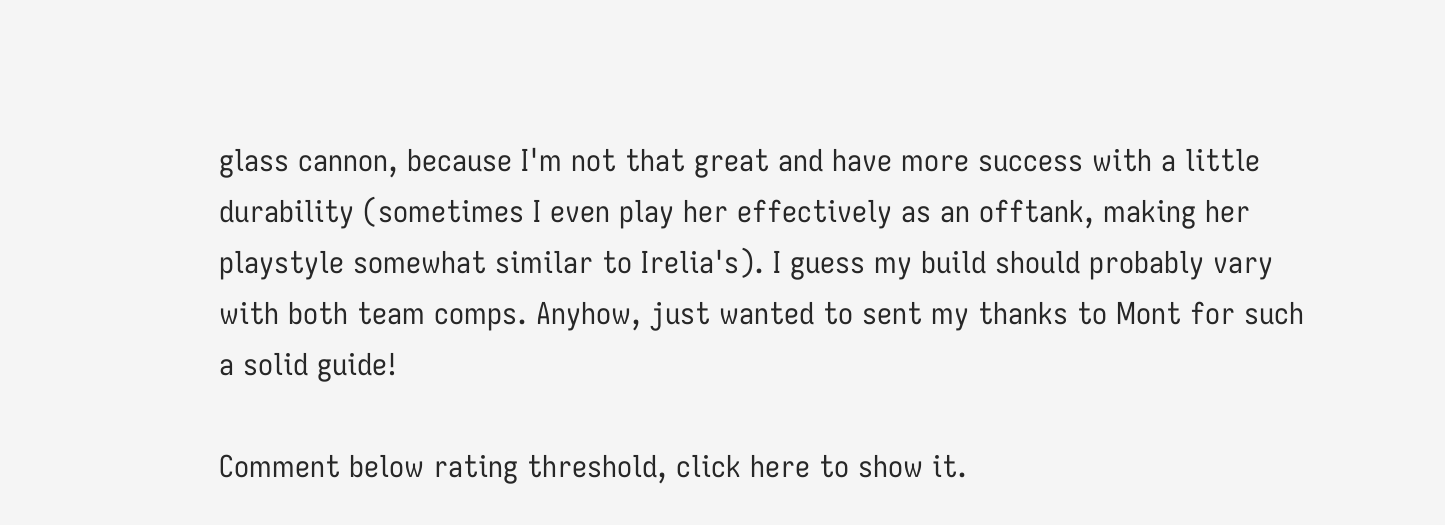glass cannon, because I'm not that great and have more success with a little durability (sometimes I even play her effectively as an offtank, making her playstyle somewhat similar to Irelia's). I guess my build should probably vary with both team comps. Anyhow, just wanted to sent my thanks to Mont for such a solid guide!

Comment below rating threshold, click here to show it.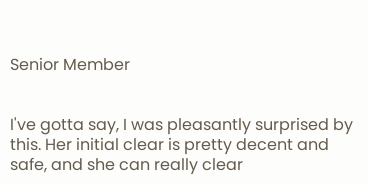Senior Member


I've gotta say, I was pleasantly surprised by this. Her initial clear is pretty decent and safe, and she can really clear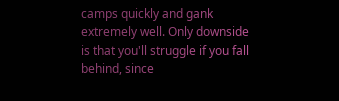camps quickly and gank extremely well. Only downside is that you'll struggle if you fall behind, since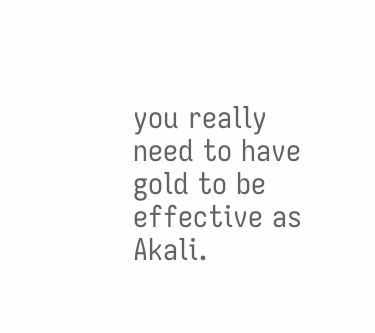you really need to have gold to be effective as Akali.